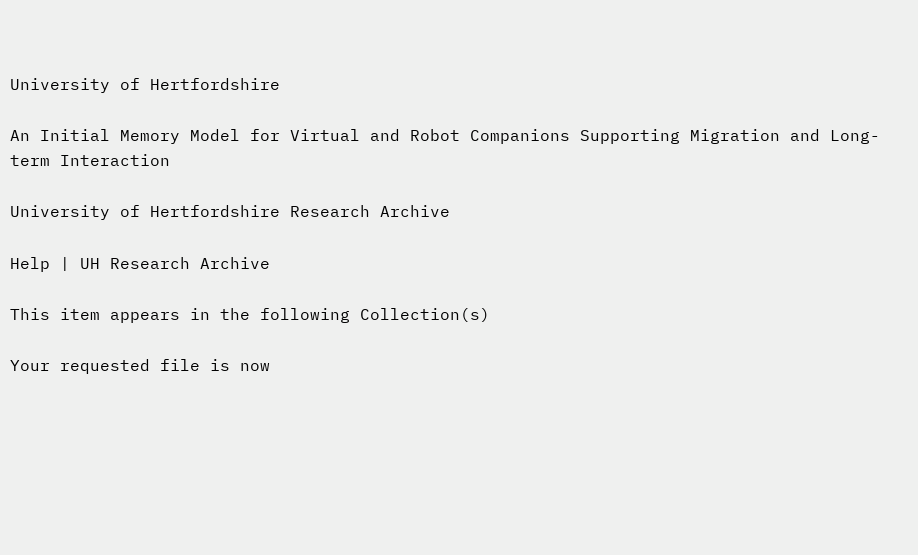University of Hertfordshire

An Initial Memory Model for Virtual and Robot Companions Supporting Migration and Long-term Interaction

University of Hertfordshire Research Archive

Help | UH Research Archive

This item appears in the following Collection(s)

Your requested file is now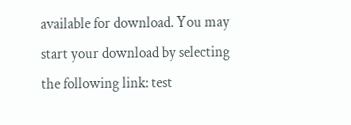available for download. You may start your download by selecting the following link: test